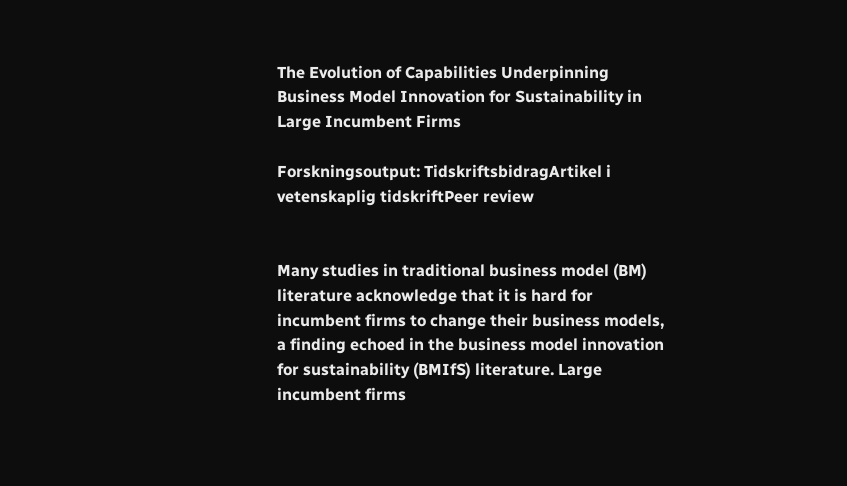The Evolution of Capabilities Underpinning Business Model Innovation for Sustainability in Large Incumbent Firms

Forskningsoutput: TidskriftsbidragArtikel i vetenskaplig tidskriftPeer review


Many studies in traditional business model (BM) literature acknowledge that it is hard for incumbent firms to change their business models, a finding echoed in the business model innovation for sustainability (BMIfS) literature. Large incumbent firms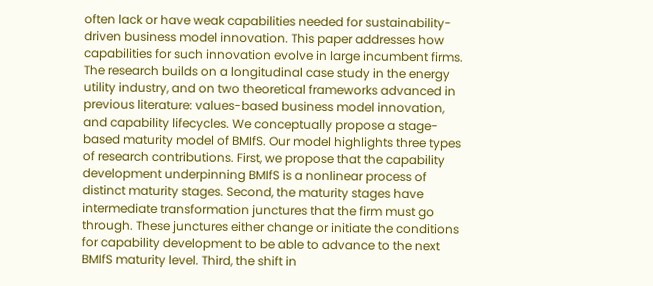often lack or have weak capabilities needed for sustainability-driven business model innovation. This paper addresses how capabilities for such innovation evolve in large incumbent firms. The research builds on a longitudinal case study in the energy utility industry, and on two theoretical frameworks advanced in previous literature: values-based business model innovation, and capability lifecycles. We conceptually propose a stage-based maturity model of BMIfS. Our model highlights three types of research contributions. First, we propose that the capability development underpinning BMIfS is a nonlinear process of distinct maturity stages. Second, the maturity stages have intermediate transformation junctures that the firm must go through. These junctures either change or initiate the conditions for capability development to be able to advance to the next BMIfS maturity level. Third, the shift in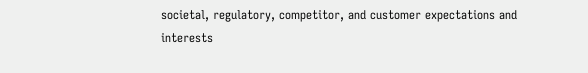societal, regulatory, competitor, and customer expectations and interests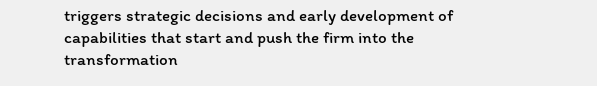triggers strategic decisions and early development of capabilities that start and push the firm into the transformation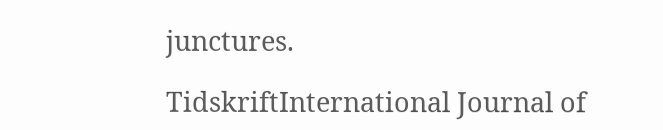junctures.

TidskriftInternational Journal of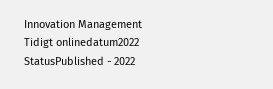Innovation Management
Tidigt onlinedatum2022
StatusPublished - 2022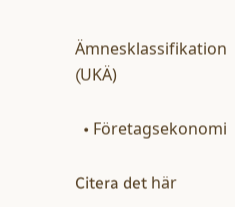Ämnesklassifikation (UKÄ)

  • Företagsekonomi

Citera det här